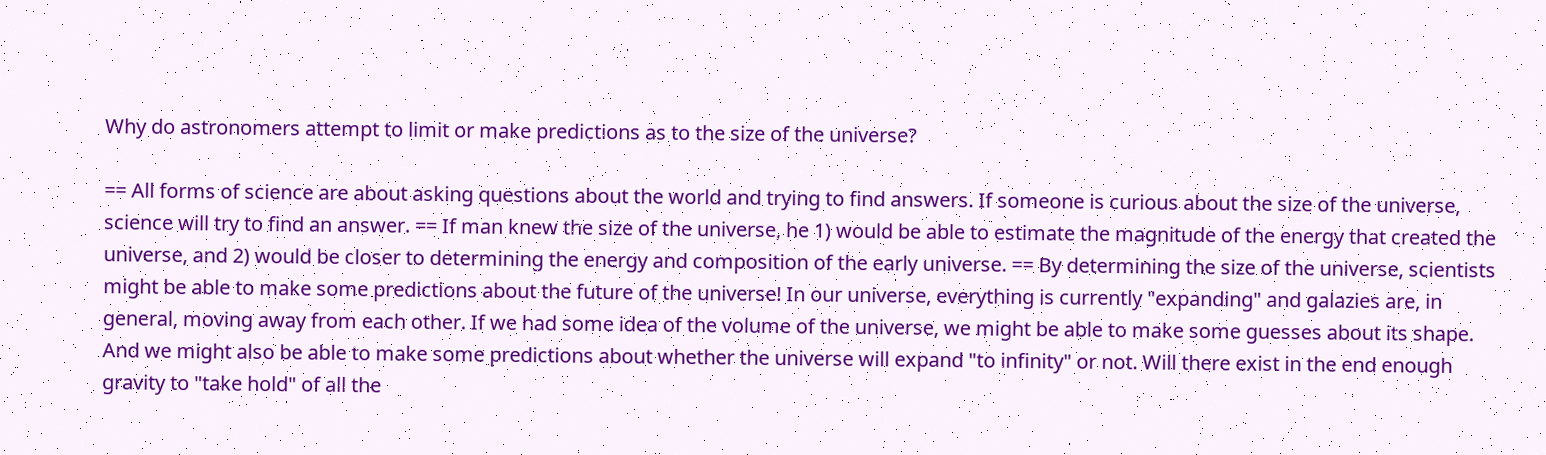Why do astronomers attempt to limit or make predictions as to the size of the universe?

== All forms of science are about asking questions about the world and trying to find answers. If someone is curious about the size of the universe, science will try to find an answer. == If man knew the size of the universe, he 1) would be able to estimate the magnitude of the energy that created the universe, and 2) would be closer to determining the energy and composition of the early universe. == By determining the size of the universe, scientists might be able to make some predictions about the future of the universe! In our universe, everything is currently "expanding" and galazies are, in general, moving away from each other. If we had some idea of the volume of the universe, we might be able to make some guesses about its shape. And we might also be able to make some predictions about whether the universe will expand "to infinity" or not. Will there exist in the end enough gravity to "take hold" of all the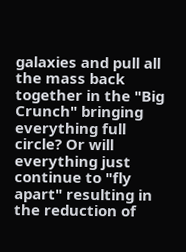galaxies and pull all the mass back together in the "Big Crunch" bringing everything full circle? Or will everything just continue to "fly apart" resulting in the reduction of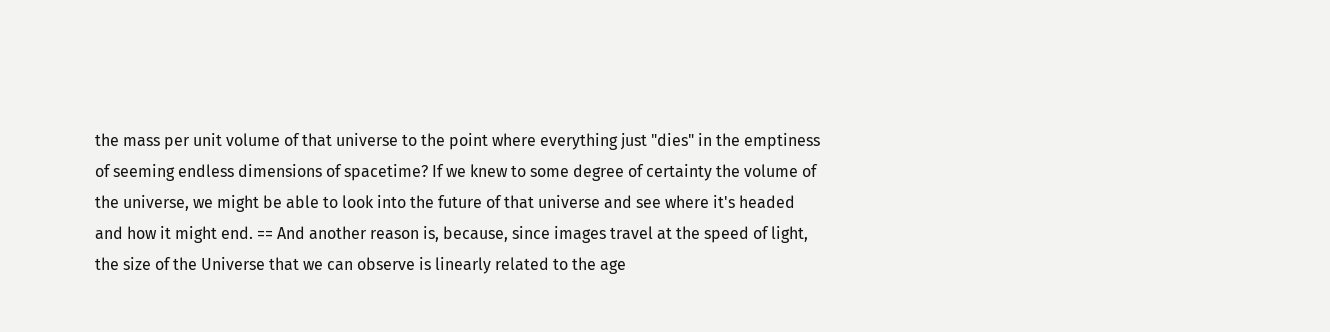the mass per unit volume of that universe to the point where everything just "dies" in the emptiness of seeming endless dimensions of spacetime? If we knew to some degree of certainty the volume of the universe, we might be able to look into the future of that universe and see where it's headed and how it might end. == And another reason is, because, since images travel at the speed of light, the size of the Universe that we can observe is linearly related to the age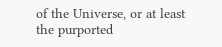of the Universe, or at least the purported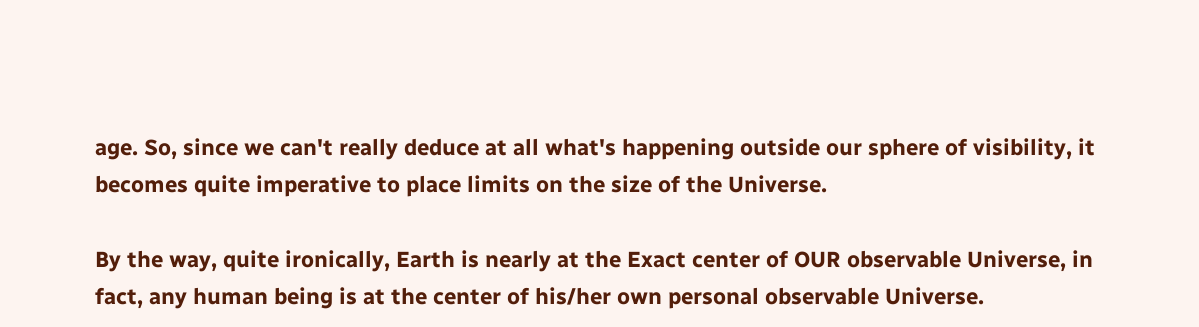age. So, since we can't really deduce at all what's happening outside our sphere of visibility, it becomes quite imperative to place limits on the size of the Universe.

By the way, quite ironically, Earth is nearly at the Exact center of OUR observable Universe, in fact, any human being is at the center of his/her own personal observable Universe.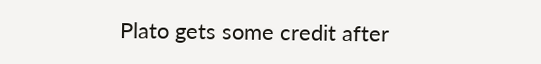Plato gets some credit after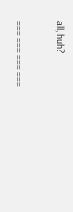all, huh?

=== === === ===